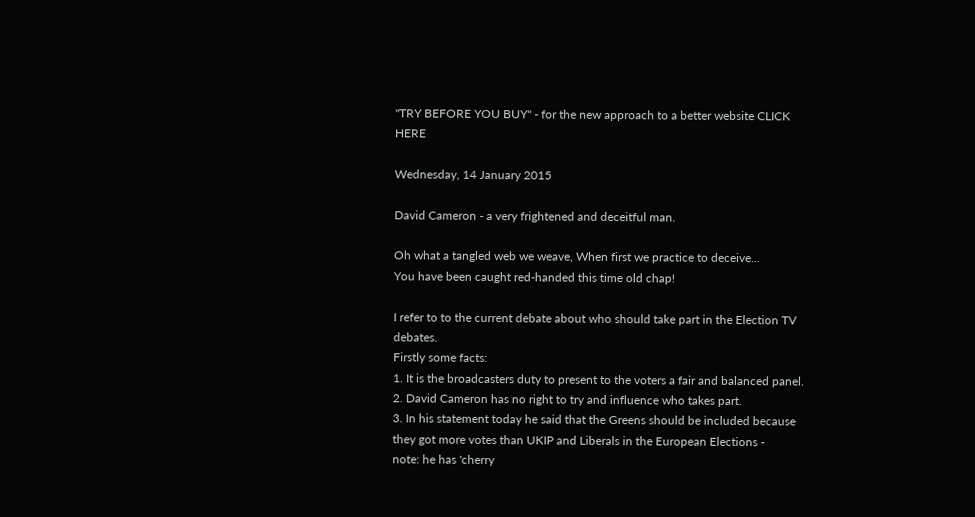"TRY BEFORE YOU BUY" - for the new approach to a better website CLICK HERE

Wednesday, 14 January 2015

David Cameron - a very frightened and deceitful man.

Oh what a tangled web we weave, When first we practice to deceive...
You have been caught red-handed this time old chap!

I refer to to the current debate about who should take part in the Election TV debates.
Firstly some facts:
1. It is the broadcasters duty to present to the voters a fair and balanced panel.
2. David Cameron has no right to try and influence who takes part.
3. In his statement today he said that the Greens should be included because they got more votes than UKIP and Liberals in the European Elections -
note: he has 'cherry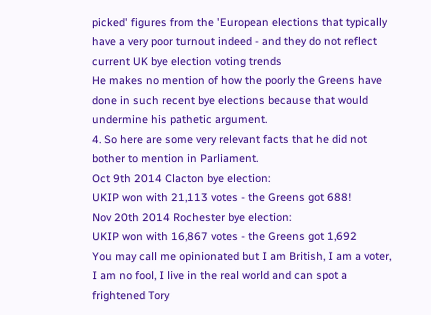picked' figures from the 'European elections that typically have a very poor turnout indeed - and they do not reflect current UK bye election voting trends
He makes no mention of how the poorly the Greens have done in such recent bye elections because that would undermine his pathetic argument.
4. So here are some very relevant facts that he did not bother to mention in Parliament.
Oct 9th 2014 Clacton bye election:
UKIP won with 21,113 votes - the Greens got 688!
Nov 20th 2014 Rochester bye election:
UKIP won with 16,867 votes - the Greens got 1,692
You may call me opinionated but I am British, I am a voter, I am no fool, I live in the real world and can spot a frightened Tory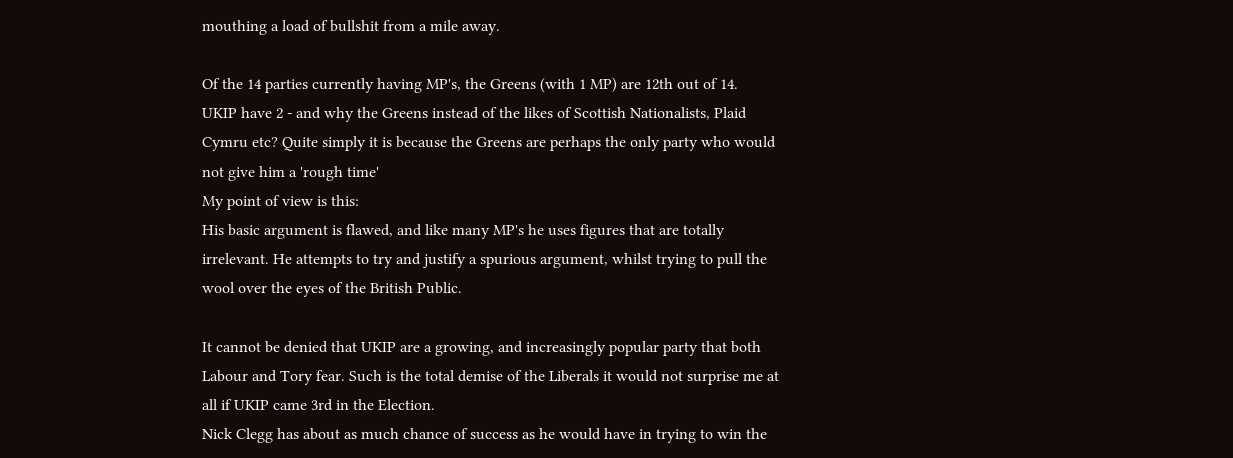mouthing a load of bullshit from a mile away.

Of the 14 parties currently having MP's, the Greens (with 1 MP) are 12th out of 14.
UKIP have 2 - and why the Greens instead of the likes of Scottish Nationalists, Plaid Cymru etc? Quite simply it is because the Greens are perhaps the only party who would not give him a 'rough time'
My point of view is this:
His basic argument is flawed, and like many MP's he uses figures that are totally irrelevant. He attempts to try and justify a spurious argument, whilst trying to pull the wool over the eyes of the British Public.

It cannot be denied that UKIP are a growing, and increasingly popular party that both Labour and Tory fear. Such is the total demise of the Liberals it would not surprise me at all if UKIP came 3rd in the Election.
Nick Clegg has about as much chance of success as he would have in trying to win the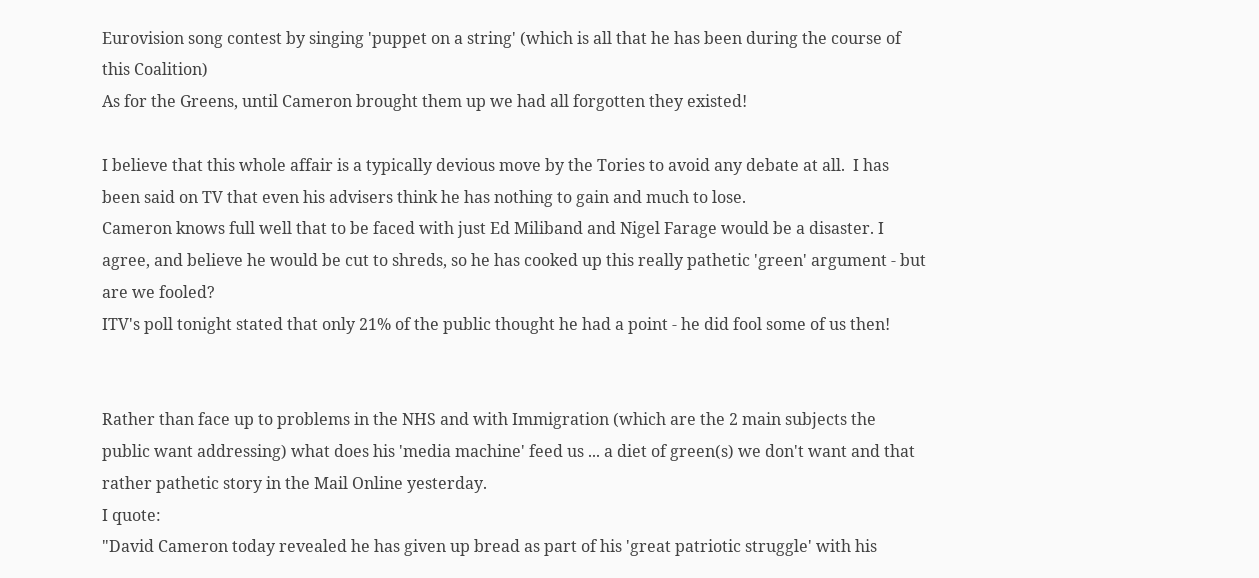Eurovision song contest by singing 'puppet on a string' (which is all that he has been during the course of this Coalition)
As for the Greens, until Cameron brought them up we had all forgotten they existed!

I believe that this whole affair is a typically devious move by the Tories to avoid any debate at all.  I has been said on TV that even his advisers think he has nothing to gain and much to lose.
Cameron knows full well that to be faced with just Ed Miliband and Nigel Farage would be a disaster. I agree, and believe he would be cut to shreds, so he has cooked up this really pathetic 'green' argument - but are we fooled?
ITV's poll tonight stated that only 21% of the public thought he had a point - he did fool some of us then!


Rather than face up to problems in the NHS and with Immigration (which are the 2 main subjects the public want addressing) what does his 'media machine' feed us ... a diet of green(s) we don't want and that rather pathetic story in the Mail Online yesterday.
I quote:
"David Cameron today revealed he has given up bread as part of his 'great patriotic struggle' with his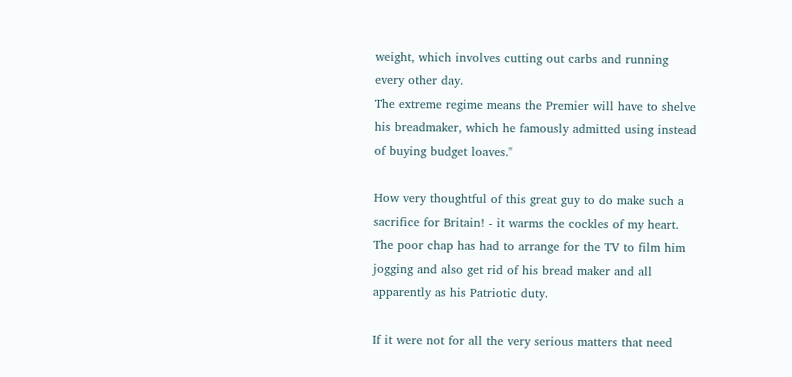weight, which involves cutting out carbs and running every other day.
The extreme regime means the Premier will have to shelve his breadmaker, which he famously admitted using instead of buying budget loaves."

How very thoughtful of this great guy to do make such a sacrifice for Britain! - it warms the cockles of my heart. The poor chap has had to arrange for the TV to film him jogging and also get rid of his bread maker and all apparently as his Patriotic duty.

If it were not for all the very serious matters that need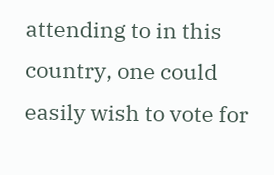attending to in this country, one could easily wish to vote for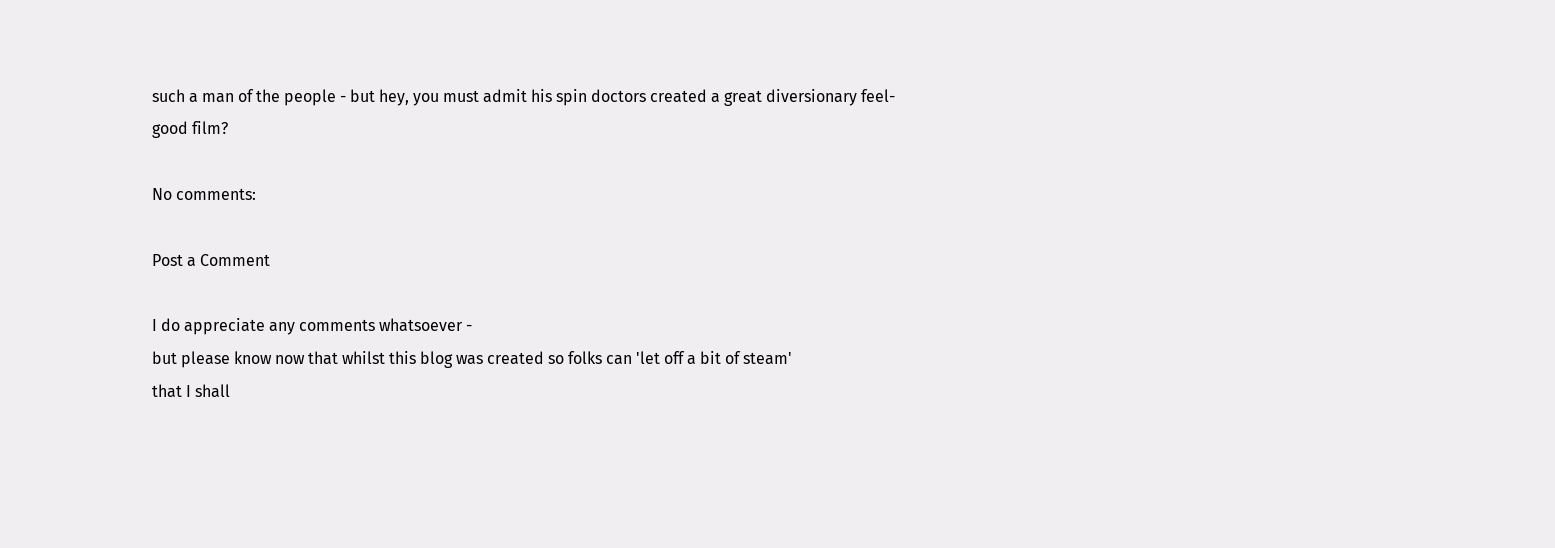such a man of the people - but hey, you must admit his spin doctors created a great diversionary feel-good film?

No comments:

Post a Comment

I do appreciate any comments whatsoever -
but please know now that whilst this blog was created so folks can 'let off a bit of steam'
that I shall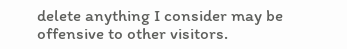delete anything I consider may be offensive to other visitors.